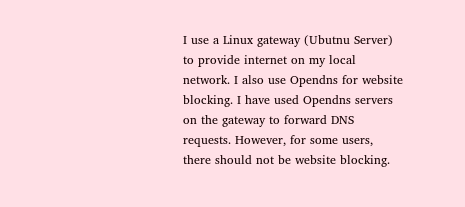I use a Linux gateway (Ubutnu Server) to provide internet on my local network. I also use Opendns for website blocking. I have used Opendns servers on the gateway to forward DNS requests. However, for some users, there should not be website blocking.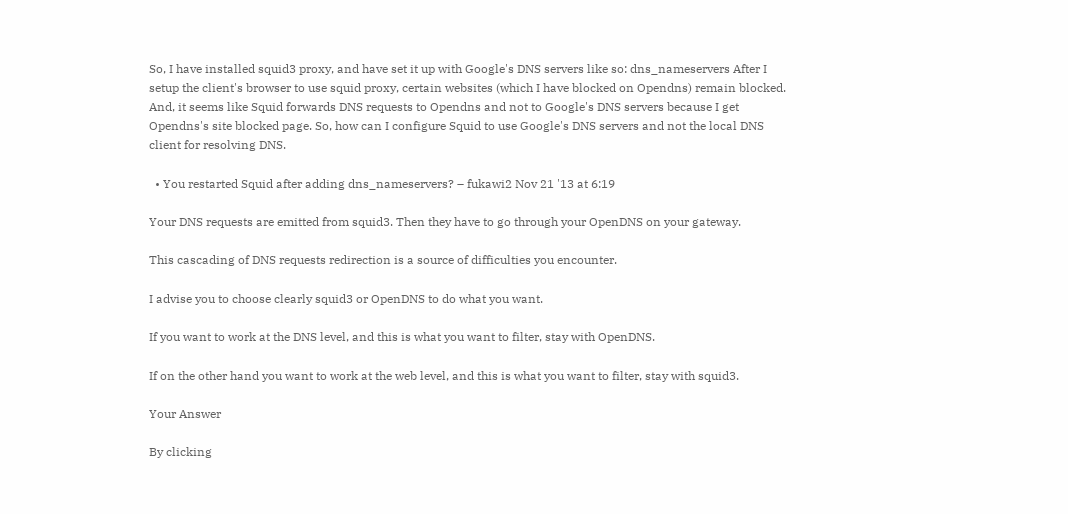So, I have installed squid3 proxy, and have set it up with Google's DNS servers like so: dns_nameservers After I setup the client's browser to use squid proxy, certain websites (which I have blocked on Opendns) remain blocked. And, it seems like Squid forwards DNS requests to Opendns and not to Google's DNS servers because I get Opendns's site blocked page. So, how can I configure Squid to use Google's DNS servers and not the local DNS client for resolving DNS.

  • You restarted Squid after adding dns_nameservers? – fukawi2 Nov 21 '13 at 6:19

Your DNS requests are emitted from squid3. Then they have to go through your OpenDNS on your gateway.

This cascading of DNS requests redirection is a source of difficulties you encounter.

I advise you to choose clearly squid3 or OpenDNS to do what you want.

If you want to work at the DNS level, and this is what you want to filter, stay with OpenDNS.

If on the other hand you want to work at the web level, and this is what you want to filter, stay with squid3.

Your Answer

By clicking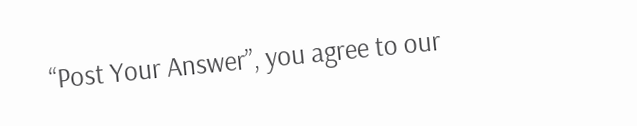“Post Your Answer”, you agree to our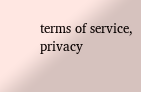terms of service, privacy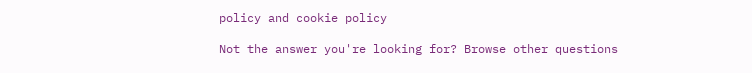policy and cookie policy

Not the answer you're looking for? Browse other questions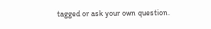tagged or ask your own question.